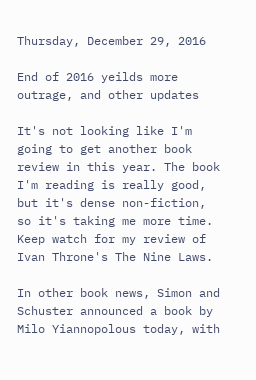Thursday, December 29, 2016

End of 2016 yeilds more outrage, and other updates

It's not looking like I'm going to get another book review in this year. The book I'm reading is really good, but it's dense non-fiction, so it's taking me more time. Keep watch for my review of Ivan Throne's The Nine Laws.

In other book news, Simon and Schuster announced a book by Milo Yiannopolous today, with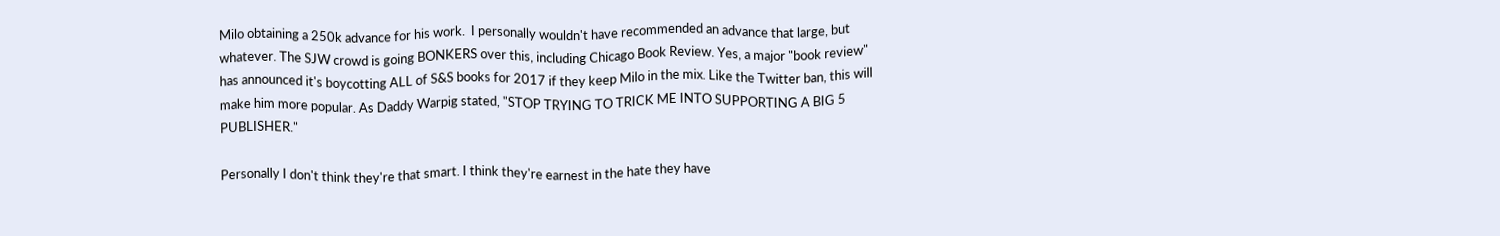Milo obtaining a 250k advance for his work.  I personally wouldn't have recommended an advance that large, but whatever. The SJW crowd is going BONKERS over this, including Chicago Book Review. Yes, a major "book review" has announced it's boycotting ALL of S&S books for 2017 if they keep Milo in the mix. Like the Twitter ban, this will make him more popular. As Daddy Warpig stated, "STOP TRYING TO TRICK ME INTO SUPPORTING A BIG 5 PUBLISHER."

Personally I don't think they're that smart. I think they're earnest in the hate they have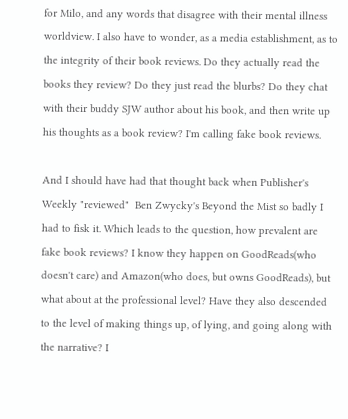for Milo, and any words that disagree with their mental illness worldview. I also have to wonder, as a media establishment, as to the integrity of their book reviews. Do they actually read the books they review? Do they just read the blurbs? Do they chat with their buddy SJW author about his book, and then write up his thoughts as a book review? I'm calling fake book reviews.

And I should have had that thought back when Publisher's Weekly "reviewed"  Ben Zwycky's Beyond the Mist so badly I had to fisk it. Which leads to the question, how prevalent are fake book reviews? I know they happen on GoodReads(who doesn't care) and Amazon(who does, but owns GoodReads), but what about at the professional level? Have they also descended to the level of making things up, of lying, and going along with the narrative? I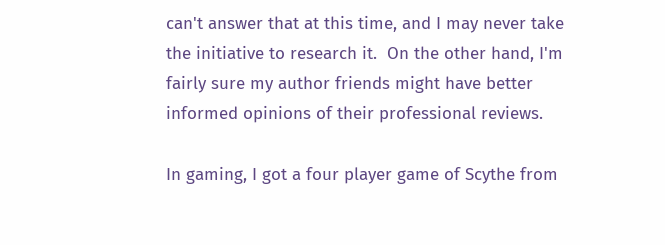can't answer that at this time, and I may never take the initiative to research it.  On the other hand, I'm fairly sure my author friends might have better informed opinions of their professional reviews.

In gaming, I got a four player game of Scythe from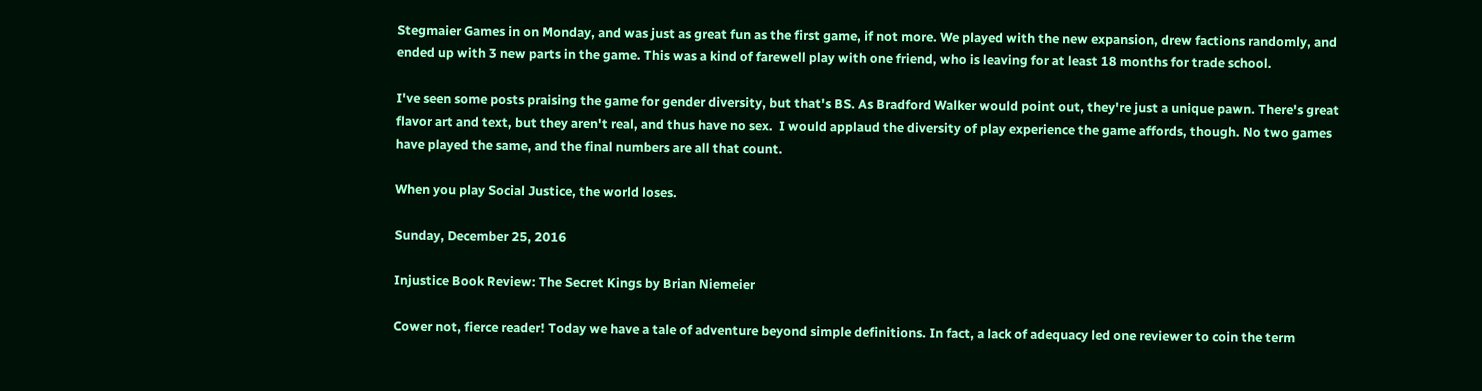Stegmaier Games in on Monday, and was just as great fun as the first game, if not more. We played with the new expansion, drew factions randomly, and ended up with 3 new parts in the game. This was a kind of farewell play with one friend, who is leaving for at least 18 months for trade school.

I've seen some posts praising the game for gender diversity, but that's BS. As Bradford Walker would point out, they're just a unique pawn. There's great flavor art and text, but they aren't real, and thus have no sex.  I would applaud the diversity of play experience the game affords, though. No two games have played the same, and the final numbers are all that count.

When you play Social Justice, the world loses.

Sunday, December 25, 2016

Injustice Book Review: The Secret Kings by Brian Niemeier

Cower not, fierce reader! Today we have a tale of adventure beyond simple definitions. In fact, a lack of adequacy led one reviewer to coin the term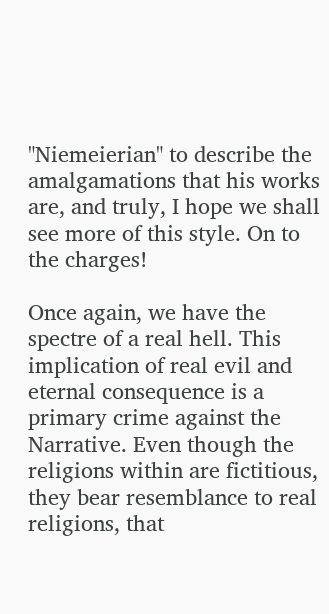"Niemeierian" to describe the amalgamations that his works are, and truly, I hope we shall see more of this style. On to the charges!

Once again, we have the spectre of a real hell. This implication of real evil and eternal consequence is a primary crime against the Narrative. Even though the religions within are fictitious, they bear resemblance to real religions, that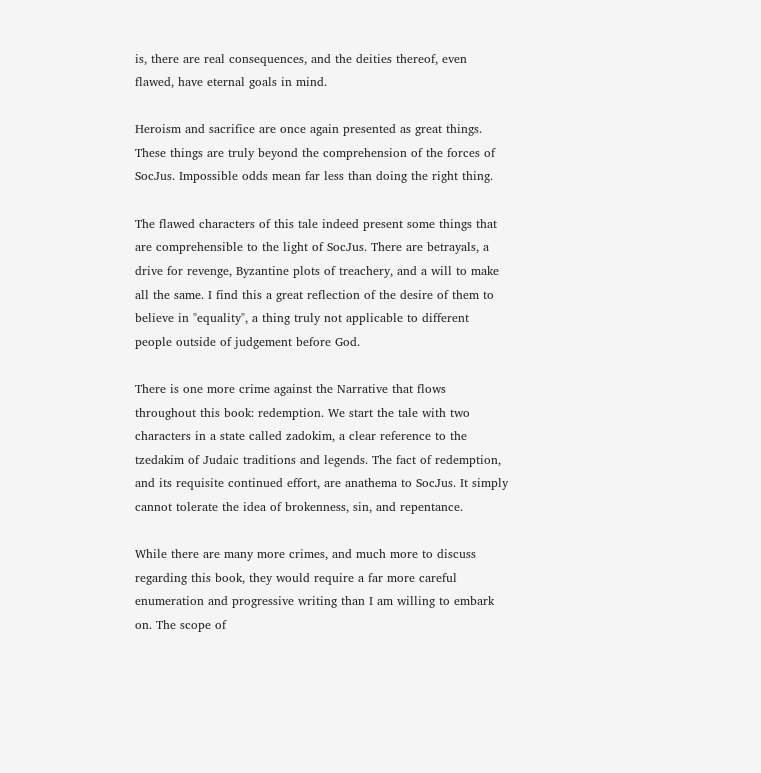is, there are real consequences, and the deities thereof, even flawed, have eternal goals in mind.

Heroism and sacrifice are once again presented as great things. These things are truly beyond the comprehension of the forces of SocJus. Impossible odds mean far less than doing the right thing.

The flawed characters of this tale indeed present some things that are comprehensible to the light of SocJus. There are betrayals, a drive for revenge, Byzantine plots of treachery, and a will to make all the same. I find this a great reflection of the desire of them to believe in "equality", a thing truly not applicable to different people outside of judgement before God.

There is one more crime against the Narrative that flows throughout this book: redemption. We start the tale with two characters in a state called zadokim, a clear reference to the tzedakim of Judaic traditions and legends. The fact of redemption, and its requisite continued effort, are anathema to SocJus. It simply cannot tolerate the idea of brokenness, sin, and repentance.

While there are many more crimes, and much more to discuss regarding this book, they would require a far more careful enumeration and progressive writing than I am willing to embark on. The scope of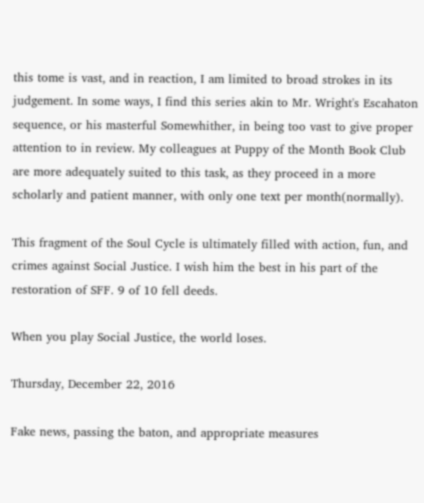this tome is vast, and in reaction, I am limited to broad strokes in its judgement. In some ways, I find this series akin to Mr. Wright's Escahaton sequence, or his masterful Somewhither, in being too vast to give proper attention to in review. My colleagues at Puppy of the Month Book Club are more adequately suited to this task, as they proceed in a more scholarly and patient manner, with only one text per month(normally).

This fragment of the Soul Cycle is ultimately filled with action, fun, and crimes against Social Justice. I wish him the best in his part of the restoration of SFF. 9 of 10 fell deeds.

When you play Social Justice, the world loses.

Thursday, December 22, 2016

Fake news, passing the baton, and appropriate measures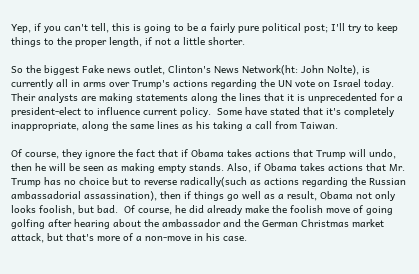Yep, if you can't tell, this is going to be a fairly pure political post; I'll try to keep things to the proper length, if not a little shorter.

So the biggest Fake news outlet, Clinton's News Network(ht: John Nolte), is currently all in arms over Trump's actions regarding the UN vote on Israel today. Their analysts are making statements along the lines that it is unprecedented for a president-elect to influence current policy.  Some have stated that it's completely inappropriate, along the same lines as his taking a call from Taiwan.

Of course, they ignore the fact that if Obama takes actions that Trump will undo, then he will be seen as making empty stands. Also, if Obama takes actions that Mr. Trump has no choice but to reverse radically(such as actions regarding the Russian ambassadorial assassination), then if things go well as a result, Obama not only looks foolish, but bad.  Of course, he did already make the foolish move of going golfing after hearing about the ambassador and the German Christmas market attack, but that's more of a non-move in his case.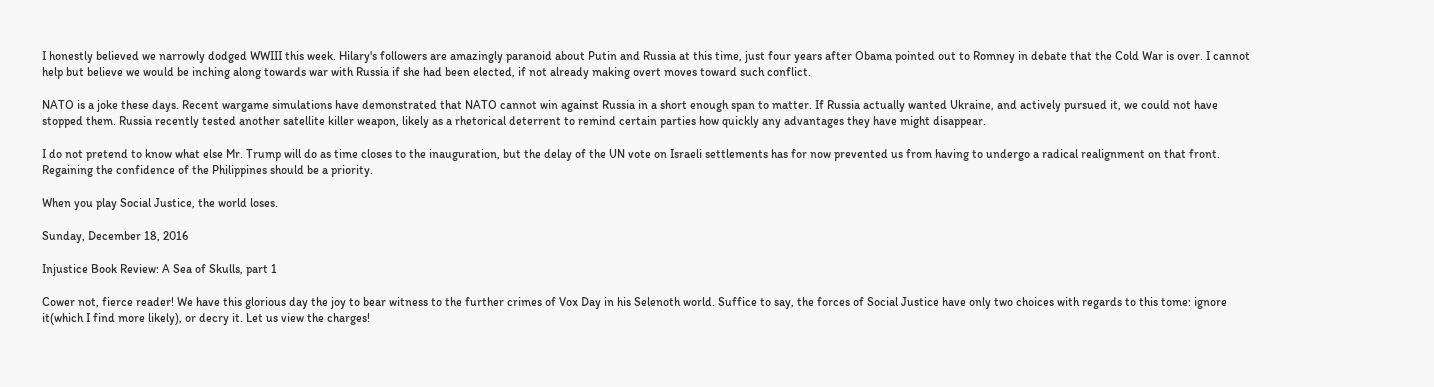I honestly believed we narrowly dodged WWIII this week. Hilary's followers are amazingly paranoid about Putin and Russia at this time, just four years after Obama pointed out to Romney in debate that the Cold War is over. I cannot help but believe we would be inching along towards war with Russia if she had been elected, if not already making overt moves toward such conflict.

NATO is a joke these days. Recent wargame simulations have demonstrated that NATO cannot win against Russia in a short enough span to matter. If Russia actually wanted Ukraine, and actively pursued it, we could not have stopped them. Russia recently tested another satellite killer weapon, likely as a rhetorical deterrent to remind certain parties how quickly any advantages they have might disappear.

I do not pretend to know what else Mr. Trump will do as time closes to the inauguration, but the delay of the UN vote on Israeli settlements has for now prevented us from having to undergo a radical realignment on that front. Regaining the confidence of the Philippines should be a priority.

When you play Social Justice, the world loses.

Sunday, December 18, 2016

Injustice Book Review: A Sea of Skulls, part 1

Cower not, fierce reader! We have this glorious day the joy to bear witness to the further crimes of Vox Day in his Selenoth world. Suffice to say, the forces of Social Justice have only two choices with regards to this tome: ignore it(which I find more likely), or decry it. Let us view the charges!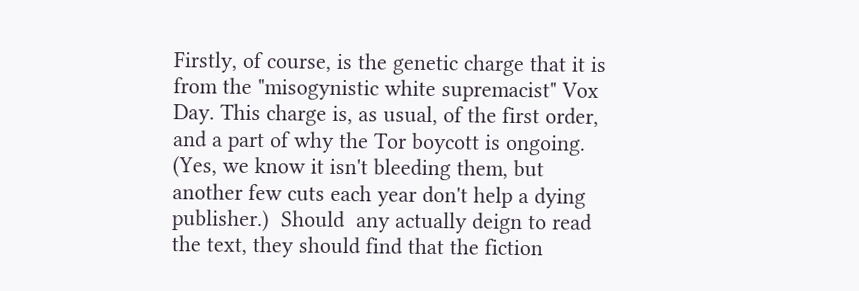Firstly, of course, is the genetic charge that it is from the "misogynistic white supremacist" Vox Day. This charge is, as usual, of the first order, and a part of why the Tor boycott is ongoing. (Yes, we know it isn't bleeding them, but another few cuts each year don't help a dying publisher.)  Should  any actually deign to read the text, they should find that the fiction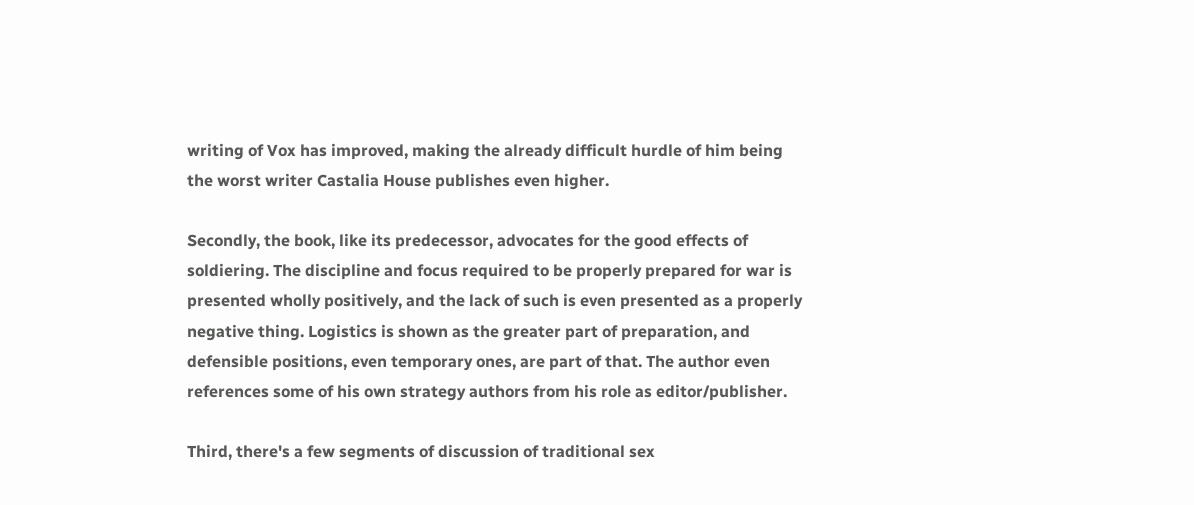writing of Vox has improved, making the already difficult hurdle of him being the worst writer Castalia House publishes even higher.

Secondly, the book, like its predecessor, advocates for the good effects of soldiering. The discipline and focus required to be properly prepared for war is presented wholly positively, and the lack of such is even presented as a properly negative thing. Logistics is shown as the greater part of preparation, and defensible positions, even temporary ones, are part of that. The author even references some of his own strategy authors from his role as editor/publisher.

Third, there's a few segments of discussion of traditional sex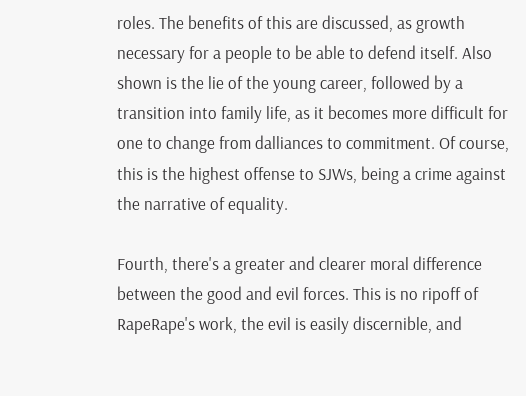roles. The benefits of this are discussed, as growth necessary for a people to be able to defend itself. Also shown is the lie of the young career, followed by a transition into family life, as it becomes more difficult for one to change from dalliances to commitment. Of course, this is the highest offense to SJWs, being a crime against the narrative of equality.

Fourth, there's a greater and clearer moral difference between the good and evil forces. This is no ripoff of RapeRape's work, the evil is easily discernible, and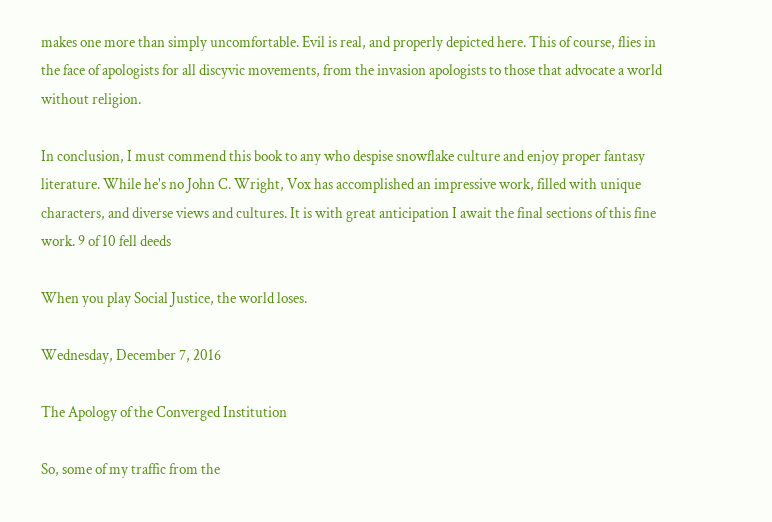makes one more than simply uncomfortable. Evil is real, and properly depicted here. This of course, flies in the face of apologists for all discyvic movements, from the invasion apologists to those that advocate a world without religion.

In conclusion, I must commend this book to any who despise snowflake culture and enjoy proper fantasy literature. While he's no John C. Wright, Vox has accomplished an impressive work, filled with unique characters, and diverse views and cultures. It is with great anticipation I await the final sections of this fine work. 9 of 10 fell deeds

When you play Social Justice, the world loses.

Wednesday, December 7, 2016

The Apology of the Converged Institution

So, some of my traffic from the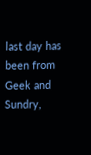last day has been from Geek and Sundry,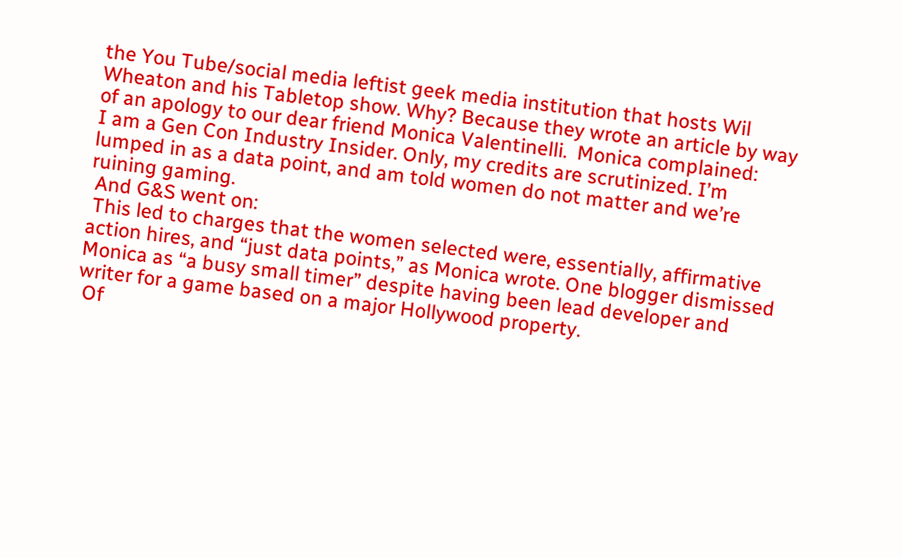the You Tube/social media leftist geek media institution that hosts Wil Wheaton and his Tabletop show. Why? Because they wrote an article by way of an apology to our dear friend Monica Valentinelli.  Monica complained:
I am a Gen Con Industry Insider. Only, my credits are scrutinized. I’m lumped in as a data point, and am told women do not matter and we’re ruining gaming.
 And G&S went on:
 This led to charges that the women selected were, essentially, affirmative action hires, and “just data points,” as Monica wrote. One blogger dismissed Monica as “a busy small timer” despite having been lead developer and writer for a game based on a major Hollywood property.
 Of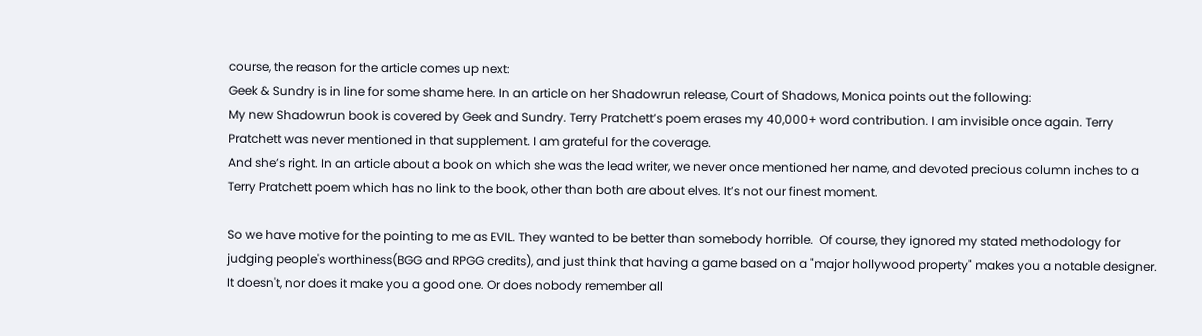course, the reason for the article comes up next:
Geek & Sundry is in line for some shame here. In an article on her Shadowrun release, Court of Shadows, Monica points out the following:
My new Shadowrun book is covered by Geek and Sundry. Terry Pratchett’s poem erases my 40,000+ word contribution. I am invisible once again. Terry Pratchett was never mentioned in that supplement. I am grateful for the coverage.
And she’s right. In an article about a book on which she was the lead writer, we never once mentioned her name, and devoted precious column inches to a Terry Pratchett poem which has no link to the book, other than both are about elves. It’s not our finest moment.

So we have motive for the pointing to me as EVIL. They wanted to be better than somebody horrible.  Of course, they ignored my stated methodology for judging people's worthiness(BGG and RPGG credits), and just think that having a game based on a "major hollywood property" makes you a notable designer. It doesn't, nor does it make you a good one. Or does nobody remember all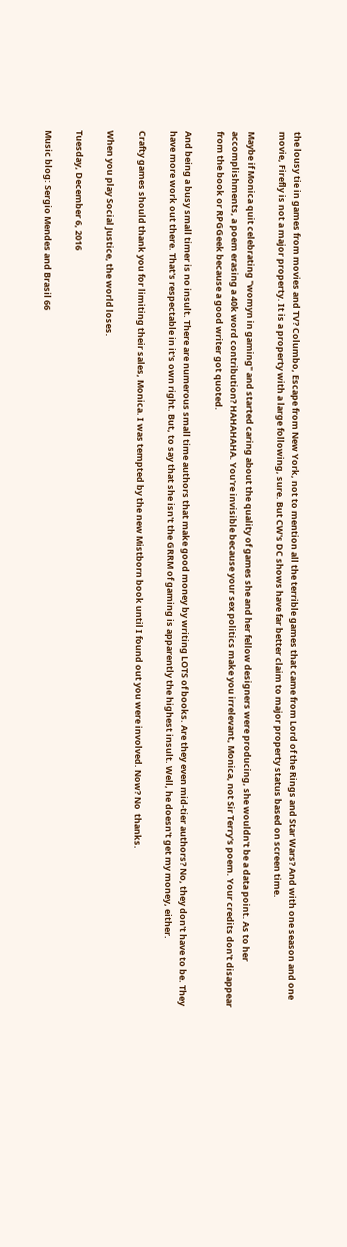the lousy tie in games from movies and TV? Columbo, Escape from New York, not to mention all the terrible games that came from Lord of the Rings and Star Wars? And with one season and one movie, Firefly is not a major property. It is a property with a large following, sure. But CW's DC shows have far better claim to major property status based on screen time.

Maybe if Monica quit celebrating "womyn in gaming" and started caring about the quality of games she and her fellow designers were producing, she wouldn't be a data point. As to her accomplishments, a poem erasing a 40k word contribution? HAHAHAHA. You're invisible because your sex politics make you irrelevant, Monica, not Sir Terry's poem. Your credits don't disappear from the book or RPGGeek because a good writer got quoted.

And being a busy small timer is no insult. There are numerous small time authors that make good money by writing LOTS of books. Are they even mid-tier authors? No, they don't have to be. They have more work out there. That's respectable in it's own right. But, to say that she isn't the GRRM of gaming is apparently the highest insult. Well, he doesn't get my money, either.

Crafty games should thank you for limiting their sales, Monica. I was tempted by the new Mistborn book until I found out you were involved. Now? No  thanks.

When you play Social Justice, the world loses.

Tuesday, December 6, 2016

Music blog: Sergio Mendes and Brasil 66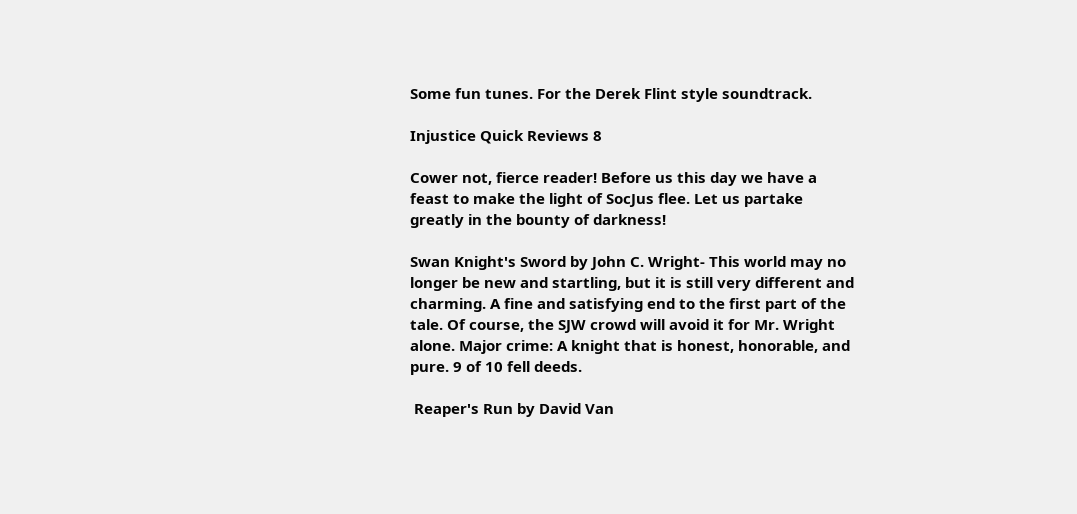Some fun tunes. For the Derek Flint style soundtrack.

Injustice Quick Reviews 8

Cower not, fierce reader! Before us this day we have a feast to make the light of SocJus flee. Let us partake greatly in the bounty of darkness!

Swan Knight's Sword by John C. Wright- This world may no longer be new and startling, but it is still very different and charming. A fine and satisfying end to the first part of the tale. Of course, the SJW crowd will avoid it for Mr. Wright alone. Major crime: A knight that is honest, honorable, and pure. 9 of 10 fell deeds.

 Reaper's Run by David Van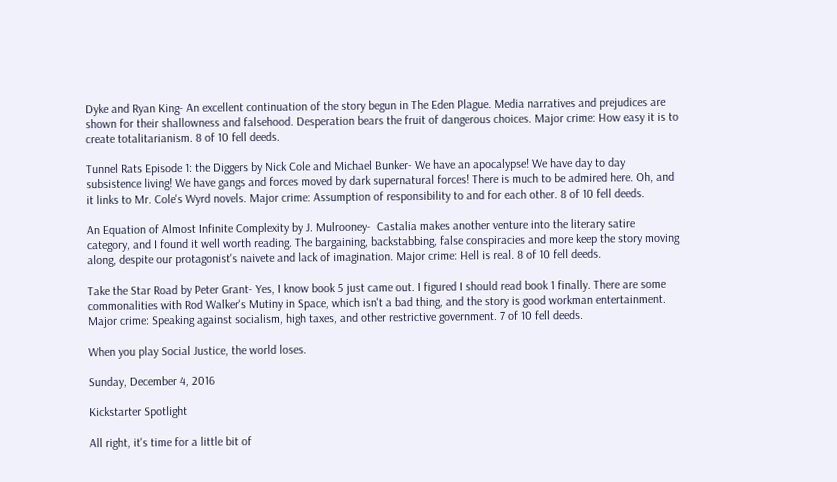Dyke and Ryan King- An excellent continuation of the story begun in The Eden Plague. Media narratives and prejudices are shown for their shallowness and falsehood. Desperation bears the fruit of dangerous choices. Major crime: How easy it is to create totalitarianism. 8 of 10 fell deeds.

Tunnel Rats Episode 1: the Diggers by Nick Cole and Michael Bunker- We have an apocalypse! We have day to day subsistence living! We have gangs and forces moved by dark supernatural forces! There is much to be admired here. Oh, and it links to Mr. Cole's Wyrd novels. Major crime: Assumption of responsibility to and for each other. 8 of 10 fell deeds.

An Equation of Almost Infinite Complexity by J. Mulrooney-  Castalia makes another venture into the literary satire category, and I found it well worth reading. The bargaining, backstabbing, false conspiracies and more keep the story moving along, despite our protagonist's naivete and lack of imagination. Major crime: Hell is real. 8 of 10 fell deeds.

Take the Star Road by Peter Grant- Yes, I know book 5 just came out. I figured I should read book 1 finally. There are some commonalities with Rod Walker's Mutiny in Space, which isn't a bad thing, and the story is good workman entertainment.  Major crime: Speaking against socialism, high taxes, and other restrictive government. 7 of 10 fell deeds.

When you play Social Justice, the world loses.

Sunday, December 4, 2016

Kickstarter Spotlight

All right, it's time for a little bit of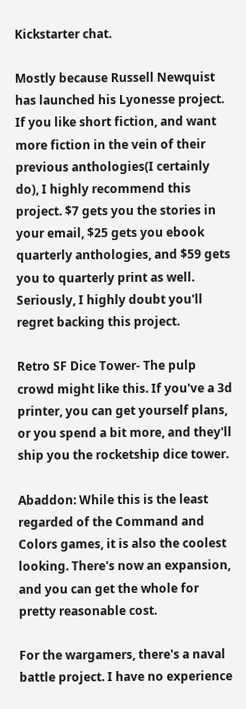Kickstarter chat.

Mostly because Russell Newquist has launched his Lyonesse project. If you like short fiction, and want more fiction in the vein of their previous anthologies(I certainly do), I highly recommend this project. $7 gets you the stories in your email, $25 gets you ebook quarterly anthologies, and $59 gets you to quarterly print as well.  Seriously, I highly doubt you'll regret backing this project.

Retro SF Dice Tower- The pulp crowd might like this. If you've a 3d printer, you can get yourself plans, or you spend a bit more, and they'll ship you the rocketship dice tower.

Abaddon: While this is the least regarded of the Command and Colors games, it is also the coolest looking. There's now an expansion, and you can get the whole for pretty reasonable cost.

For the wargamers, there's a naval battle project. I have no experience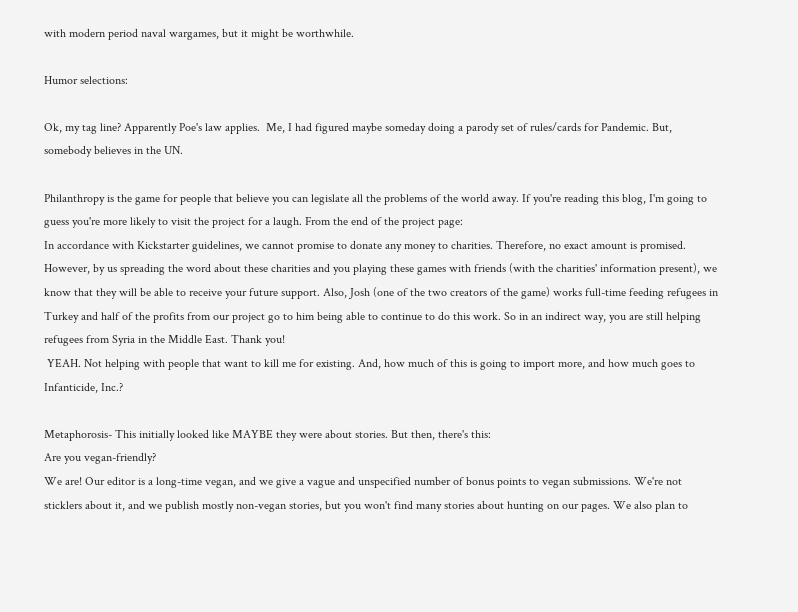with modern period naval wargames, but it might be worthwhile.

Humor selections:

Ok, my tag line? Apparently Poe's law applies.  Me, I had figured maybe someday doing a parody set of rules/cards for Pandemic. But, somebody believes in the UN.

Philanthropy is the game for people that believe you can legislate all the problems of the world away. If you're reading this blog, I'm going to guess you're more likely to visit the project for a laugh. From the end of the project page:
In accordance with Kickstarter guidelines, we cannot promise to donate any money to charities. Therefore, no exact amount is promised. However, by us spreading the word about these charities and you playing these games with friends (with the charities' information present), we know that they will be able to receive your future support. Also, Josh (one of the two creators of the game) works full-time feeding refugees in Turkey and half of the profits from our project go to him being able to continue to do this work. So in an indirect way, you are still helping refugees from Syria in the Middle East. Thank you!
 YEAH. Not helping with people that want to kill me for existing. And, how much of this is going to import more, and how much goes to Infanticide, Inc.?

Metaphorosis- This initially looked like MAYBE they were about stories. But then, there's this:
Are you vegan-friendly?
We are! Our editor is a long-time vegan, and we give a vague and unspecified number of bonus points to vegan submissions. We're not sticklers about it, and we publish mostly non-vegan stories, but you won't find many stories about hunting on our pages. We also plan to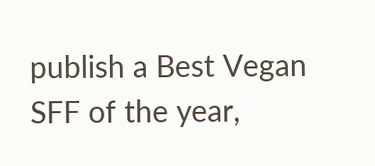publish a Best Vegan SFF of the year,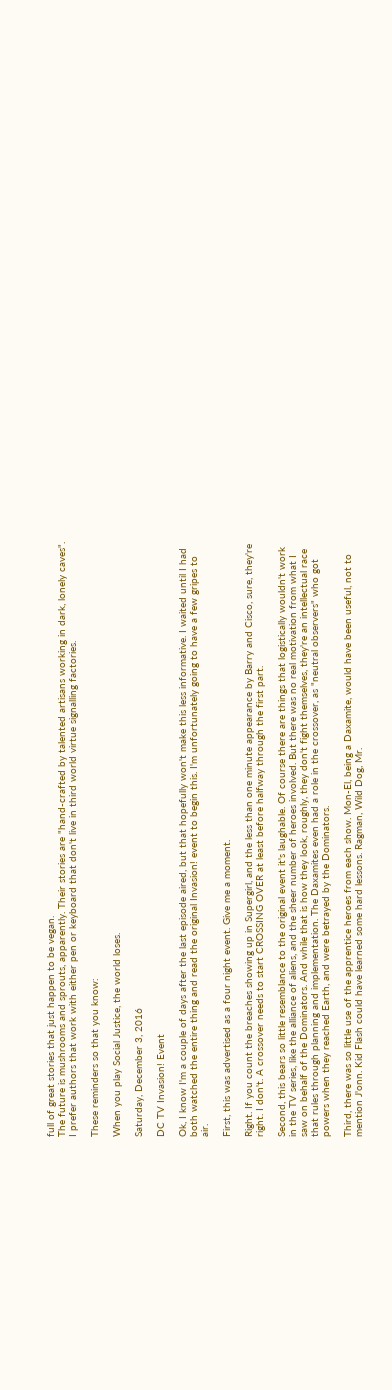full of great stories that just happen to be vegan.
The future is mushrooms and sprouts, apparently. Their stories are "hand-crafted by talented artisans working in dark, lonely caves". I prefer authors that work with either pen or keyboard that don't live in third world virtue signalling factories.

These reminders so that you know:

When you play Social Justice, the world loses.

Saturday, December 3, 2016

DC TV Invasion! Event

Ok, I know I'm a couple of days after the last episode aired, but that hopefully won't make this less informative. I waited until I had both watched the entire thing and read the original Invasion! event to begin this. I'm unfortunately going to have a few gripes to air.

First, this was advertised as a four night event. Give me a moment.

Right. If you count the breaches showing up in Supergirl, and the less than one minute appearance by Barry and Cisco, sure, they're right. I don't. A crossover needs to start CROSSING OVER at least before halfway through the first part.

Second, this bears so little resemblance to the original event it's laughable. Of course there are things that logistically wouldn't work in the TV series, like the alliance of aliens, and the sheer number of heroes involved. But there was no real motivation from what I saw on behalf of the Dominators. And while that is how they look, roughly, they don't fight themselves, they're an intellectual race that rules through planning and implementation. The Daxamites even had a role in the crossover, as "neutral observers" who got powers when they reached Earth, and were betrayed by the Dominators.

Third, there was so little use of the apprentice heroes from each show. Mon-El, being a Daxamite, would have been useful, not to mention J'onn. Kid Flash could have learned some hard lessons. Ragman, Wild Dog, Mr.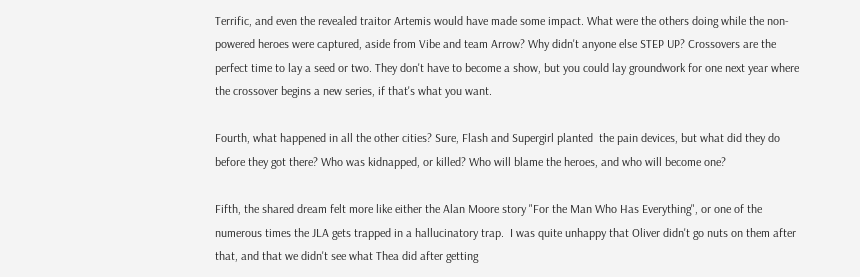Terrific, and even the revealed traitor Artemis would have made some impact. What were the others doing while the non-powered heroes were captured, aside from Vibe and team Arrow? Why didn't anyone else STEP UP? Crossovers are the perfect time to lay a seed or two. They don't have to become a show, but you could lay groundwork for one next year where the crossover begins a new series, if that's what you want.

Fourth, what happened in all the other cities? Sure, Flash and Supergirl planted  the pain devices, but what did they do before they got there? Who was kidnapped, or killed? Who will blame the heroes, and who will become one?

Fifth, the shared dream felt more like either the Alan Moore story "For the Man Who Has Everything", or one of the numerous times the JLA gets trapped in a hallucinatory trap.  I was quite unhappy that Oliver didn't go nuts on them after that, and that we didn't see what Thea did after getting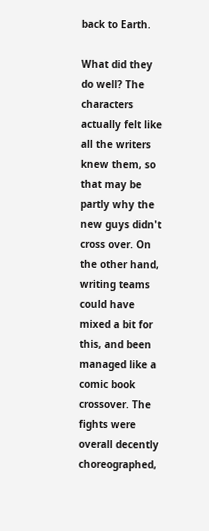back to Earth.

What did they do well? The characters actually felt like all the writers knew them, so that may be partly why the new guys didn't cross over. On the other hand, writing teams could have mixed a bit for this, and been managed like a comic book crossover. The fights were overall decently choreographed,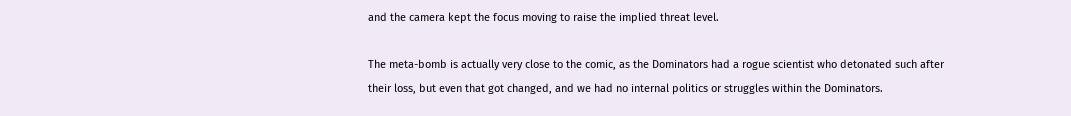and the camera kept the focus moving to raise the implied threat level.

The meta-bomb is actually very close to the comic, as the Dominators had a rogue scientist who detonated such after their loss, but even that got changed, and we had no internal politics or struggles within the Dominators.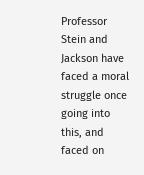Professor Stein and Jackson have faced a moral struggle once going into this, and faced on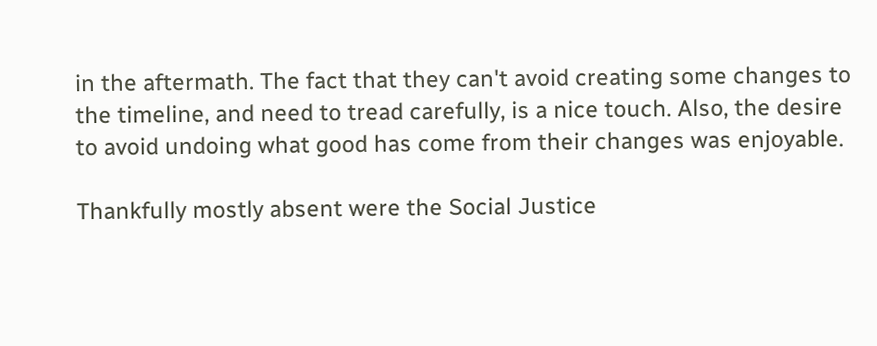in the aftermath. The fact that they can't avoid creating some changes to the timeline, and need to tread carefully, is a nice touch. Also, the desire to avoid undoing what good has come from their changes was enjoyable.

Thankfully mostly absent were the Social Justice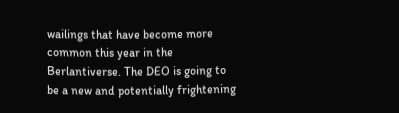wailings that have become more common this year in the Berlantiverse. The DEO is going to be a new and potentially frightening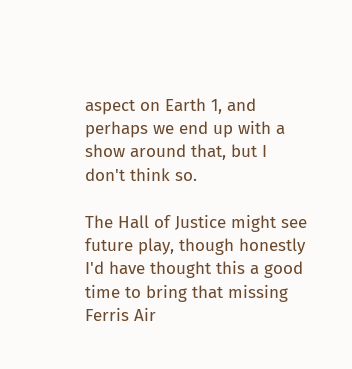aspect on Earth 1, and perhaps we end up with a show around that, but I don't think so.

The Hall of Justice might see future play, though honestly I'd have thought this a good time to bring that missing Ferris Air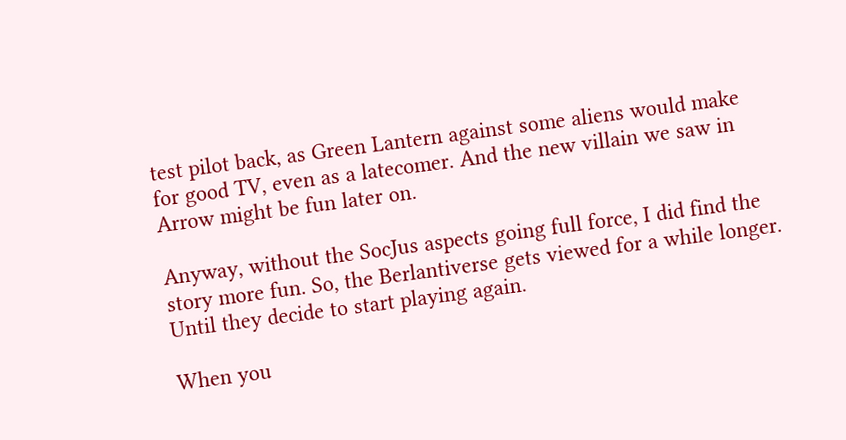test pilot back, as Green Lantern against some aliens would make for good TV, even as a latecomer. And the new villain we saw in Arrow might be fun later on.

Anyway, without the SocJus aspects going full force, I did find the story more fun. So, the Berlantiverse gets viewed for a while longer. Until they decide to start playing again.

When you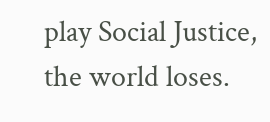play Social Justice, the world loses.